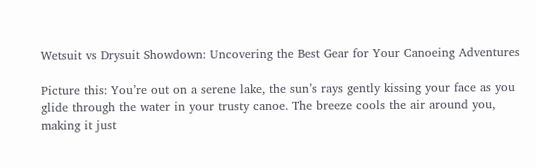Wetsuit vs Drysuit Showdown: Uncovering the Best Gear for Your Canoeing Adventures

Picture this: You’re out on a serene lake, the sun’s rays gently kissing your face as you glide through the water in your trusty canoe. The breeze cools the air around you, making it just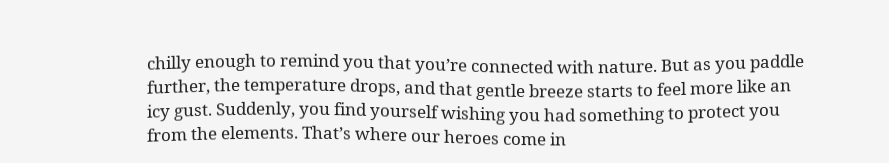chilly enough to remind you that you’re connected with nature. But as you paddle further, the temperature drops, and that gentle breeze starts to feel more like an icy gust. Suddenly, you find yourself wishing you had something to protect you from the elements. That’s where our heroes come in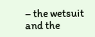– the wetsuit and the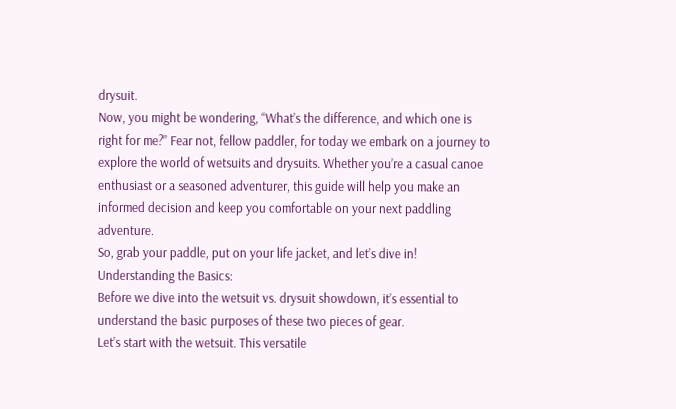drysuit.
Now, you might be wondering, “What’s the difference, and which one is right for me?” Fear not, fellow paddler, for today we embark on a journey to explore the world of wetsuits and drysuits. Whether you’re a casual canoe enthusiast or a seasoned adventurer, this guide will help you make an informed decision and keep you comfortable on your next paddling adventure.
So, grab your paddle, put on your life jacket, and let’s dive in!
Understanding the Basics:
Before we dive into the wetsuit vs. drysuit showdown, it’s essential to understand the basic purposes of these two pieces of gear.
Let’s start with the wetsuit. This versatile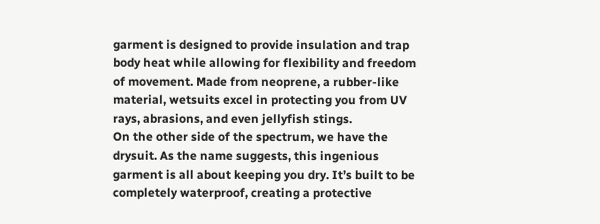garment is designed to provide insulation and trap body heat while allowing for flexibility and freedom of movement. Made from neoprene, a rubber-like material, wetsuits excel in protecting you from UV rays, abrasions, and even jellyfish stings.
On the other side of the spectrum, we have the drysuit. As the name suggests, this ingenious garment is all about keeping you dry. It’s built to be completely waterproof, creating a protective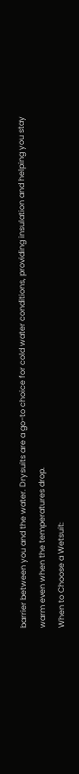barrier between you and the water. Drysuits are a go-to choice for cold water conditions, providing insulation and helping you stay warm even when the temperatures drop.
When to Choose a Wetsuit: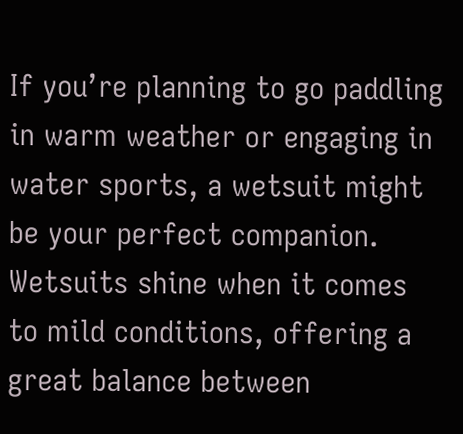If you’re planning to go paddling in warm weather or engaging in water sports, a wetsuit might be your perfect companion. Wetsuits shine when it comes to mild conditions, offering a great balance between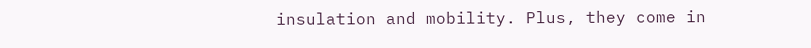insulation and mobility. Plus, they come in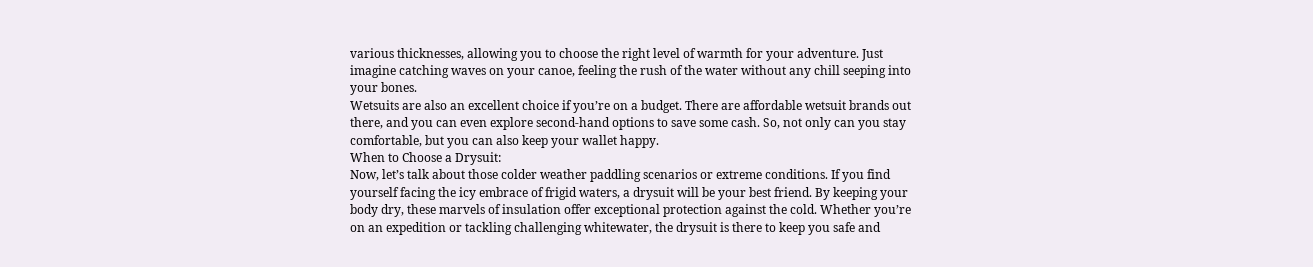various thicknesses, allowing you to choose the right level of warmth for your adventure. Just imagine catching waves on your canoe, feeling the rush of the water without any chill seeping into your bones.
Wetsuits are also an excellent choice if you’re on a budget. There are affordable wetsuit brands out there, and you can even explore second-hand options to save some cash. So, not only can you stay comfortable, but you can also keep your wallet happy.
When to Choose a Drysuit:
Now, let’s talk about those colder weather paddling scenarios or extreme conditions. If you find yourself facing the icy embrace of frigid waters, a drysuit will be your best friend. By keeping your body dry, these marvels of insulation offer exceptional protection against the cold. Whether you’re on an expedition or tackling challenging whitewater, the drysuit is there to keep you safe and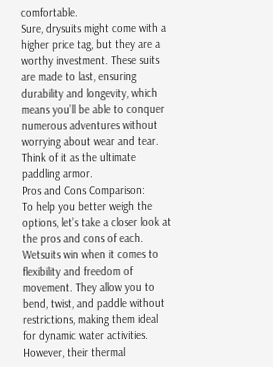comfortable.
Sure, drysuits might come with a higher price tag, but they are a worthy investment. These suits are made to last, ensuring durability and longevity, which means you’ll be able to conquer numerous adventures without worrying about wear and tear. Think of it as the ultimate paddling armor.
Pros and Cons Comparison:
To help you better weigh the options, let’s take a closer look at the pros and cons of each.
Wetsuits win when it comes to flexibility and freedom of movement. They allow you to bend, twist, and paddle without restrictions, making them ideal for dynamic water activities. However, their thermal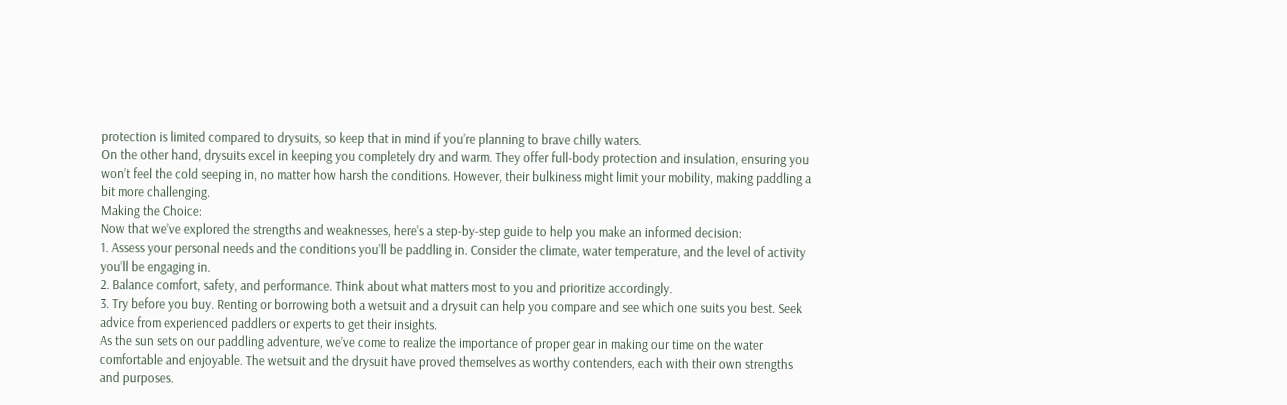protection is limited compared to drysuits, so keep that in mind if you’re planning to brave chilly waters.
On the other hand, drysuits excel in keeping you completely dry and warm. They offer full-body protection and insulation, ensuring you won’t feel the cold seeping in, no matter how harsh the conditions. However, their bulkiness might limit your mobility, making paddling a bit more challenging.
Making the Choice:
Now that we’ve explored the strengths and weaknesses, here’s a step-by-step guide to help you make an informed decision:
1. Assess your personal needs and the conditions you’ll be paddling in. Consider the climate, water temperature, and the level of activity you’ll be engaging in.
2. Balance comfort, safety, and performance. Think about what matters most to you and prioritize accordingly.
3. Try before you buy. Renting or borrowing both a wetsuit and a drysuit can help you compare and see which one suits you best. Seek advice from experienced paddlers or experts to get their insights.
As the sun sets on our paddling adventure, we’ve come to realize the importance of proper gear in making our time on the water comfortable and enjoyable. The wetsuit and the drysuit have proved themselves as worthy contenders, each with their own strengths and purposes.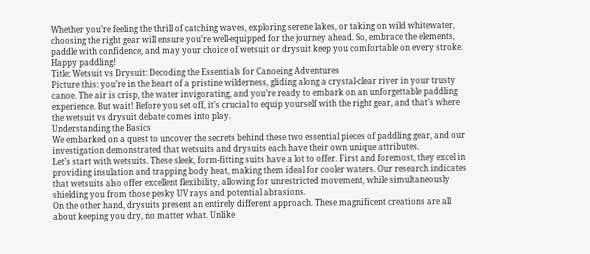Whether you’re feeling the thrill of catching waves, exploring serene lakes, or taking on wild whitewater, choosing the right gear will ensure you’re well-equipped for the journey ahead. So, embrace the elements, paddle with confidence, and may your choice of wetsuit or drysuit keep you comfortable on every stroke. Happy paddling!
Title: Wetsuit vs Drysuit: Decoding the Essentials for Canoeing Adventures
Picture this: you’re in the heart of a pristine wilderness, gliding along a crystal-clear river in your trusty canoe. The air is crisp, the water invigorating, and you’re ready to embark on an unforgettable paddling experience. But wait! Before you set off, it’s crucial to equip yourself with the right gear, and that’s where the wetsuit vs drysuit debate comes into play.
Understanding the Basics
We embarked on a quest to uncover the secrets behind these two essential pieces of paddling gear, and our investigation demonstrated that wetsuits and drysuits each have their own unique attributes.
Let’s start with wetsuits. These sleek, form-fitting suits have a lot to offer. First and foremost, they excel in providing insulation and trapping body heat, making them ideal for cooler waters. Our research indicates that wetsuits also offer excellent flexibility, allowing for unrestricted movement, while simultaneously shielding you from those pesky UV rays and potential abrasions.
On the other hand, drysuits present an entirely different approach. These magnificent creations are all about keeping you dry, no matter what. Unlike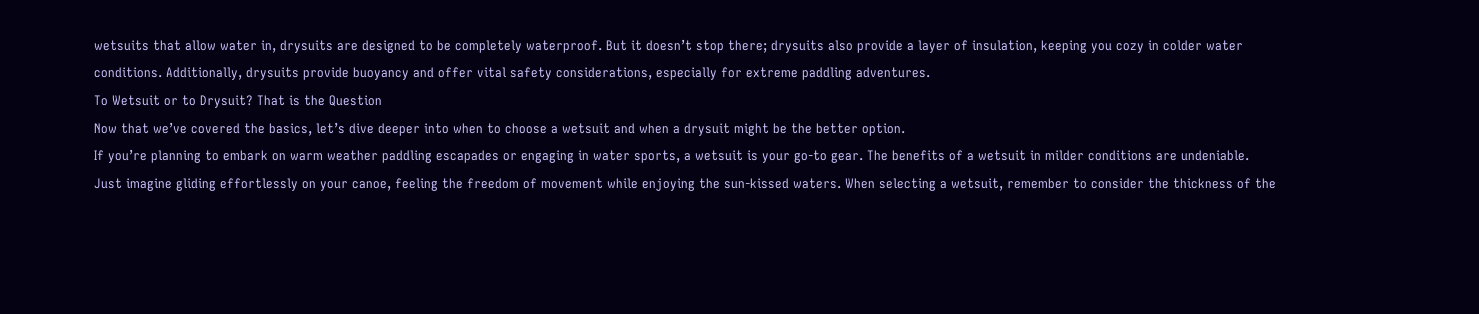wetsuits that allow water in, drysuits are designed to be completely waterproof. But it doesn’t stop there; drysuits also provide a layer of insulation, keeping you cozy in colder water conditions. Additionally, drysuits provide buoyancy and offer vital safety considerations, especially for extreme paddling adventures.
To Wetsuit or to Drysuit? That is the Question
Now that we’ve covered the basics, let’s dive deeper into when to choose a wetsuit and when a drysuit might be the better option.
If you’re planning to embark on warm weather paddling escapades or engaging in water sports, a wetsuit is your go-to gear. The benefits of a wetsuit in milder conditions are undeniable. Just imagine gliding effortlessly on your canoe, feeling the freedom of movement while enjoying the sun-kissed waters. When selecting a wetsuit, remember to consider the thickness of the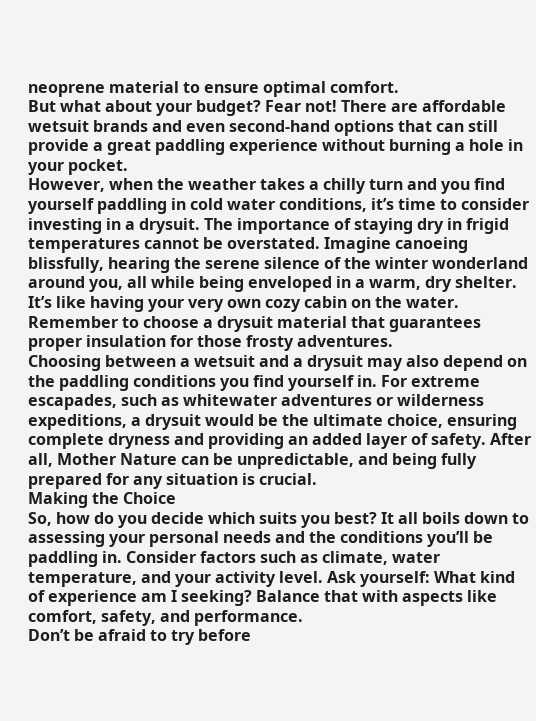neoprene material to ensure optimal comfort.
But what about your budget? Fear not! There are affordable wetsuit brands and even second-hand options that can still provide a great paddling experience without burning a hole in your pocket.
However, when the weather takes a chilly turn and you find yourself paddling in cold water conditions, it’s time to consider investing in a drysuit. The importance of staying dry in frigid temperatures cannot be overstated. Imagine canoeing blissfully, hearing the serene silence of the winter wonderland around you, all while being enveloped in a warm, dry shelter. It’s like having your very own cozy cabin on the water. Remember to choose a drysuit material that guarantees proper insulation for those frosty adventures.
Choosing between a wetsuit and a drysuit may also depend on the paddling conditions you find yourself in. For extreme escapades, such as whitewater adventures or wilderness expeditions, a drysuit would be the ultimate choice, ensuring complete dryness and providing an added layer of safety. After all, Mother Nature can be unpredictable, and being fully prepared for any situation is crucial.
Making the Choice
So, how do you decide which suits you best? It all boils down to assessing your personal needs and the conditions you’ll be paddling in. Consider factors such as climate, water temperature, and your activity level. Ask yourself: What kind of experience am I seeking? Balance that with aspects like comfort, safety, and performance.
Don’t be afraid to try before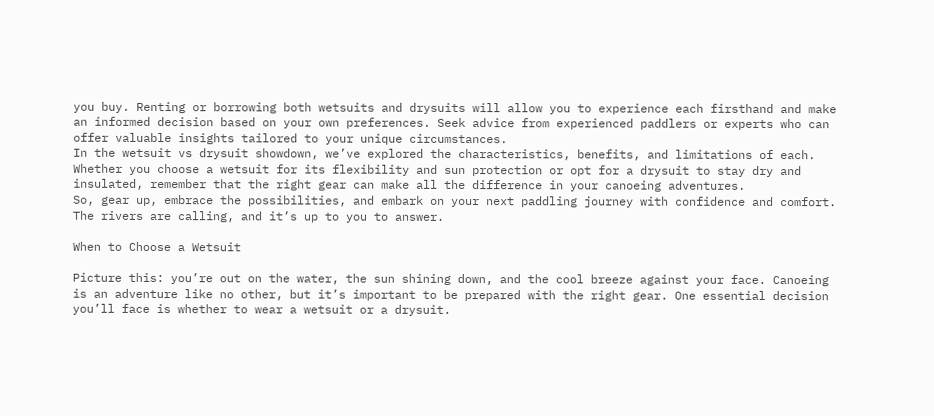you buy. Renting or borrowing both wetsuits and drysuits will allow you to experience each firsthand and make an informed decision based on your own preferences. Seek advice from experienced paddlers or experts who can offer valuable insights tailored to your unique circumstances.
In the wetsuit vs drysuit showdown, we’ve explored the characteristics, benefits, and limitations of each. Whether you choose a wetsuit for its flexibility and sun protection or opt for a drysuit to stay dry and insulated, remember that the right gear can make all the difference in your canoeing adventures.
So, gear up, embrace the possibilities, and embark on your next paddling journey with confidence and comfort. The rivers are calling, and it’s up to you to answer.

When to Choose a Wetsuit

Picture this: you’re out on the water, the sun shining down, and the cool breeze against your face. Canoeing is an adventure like no other, but it’s important to be prepared with the right gear. One essential decision you’ll face is whether to wear a wetsuit or a drysuit.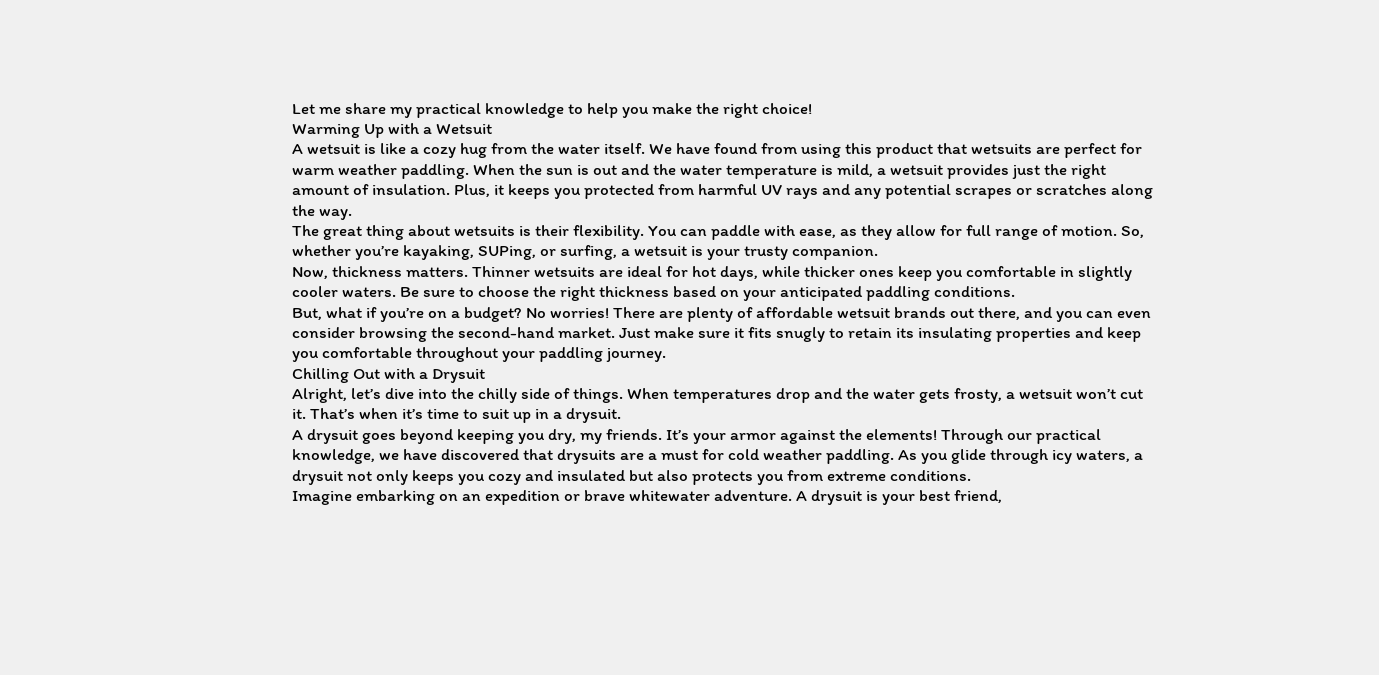Let me share my practical knowledge to help you make the right choice!
Warming Up with a Wetsuit
A wetsuit is like a cozy hug from the water itself. We have found from using this product that wetsuits are perfect for warm weather paddling. When the sun is out and the water temperature is mild, a wetsuit provides just the right amount of insulation. Plus, it keeps you protected from harmful UV rays and any potential scrapes or scratches along the way.
The great thing about wetsuits is their flexibility. You can paddle with ease, as they allow for full range of motion. So, whether you’re kayaking, SUPing, or surfing, a wetsuit is your trusty companion.
Now, thickness matters. Thinner wetsuits are ideal for hot days, while thicker ones keep you comfortable in slightly cooler waters. Be sure to choose the right thickness based on your anticipated paddling conditions.
But, what if you’re on a budget? No worries! There are plenty of affordable wetsuit brands out there, and you can even consider browsing the second-hand market. Just make sure it fits snugly to retain its insulating properties and keep you comfortable throughout your paddling journey.
Chilling Out with a Drysuit
Alright, let’s dive into the chilly side of things. When temperatures drop and the water gets frosty, a wetsuit won’t cut it. That’s when it’s time to suit up in a drysuit.
A drysuit goes beyond keeping you dry, my friends. It’s your armor against the elements! Through our practical knowledge, we have discovered that drysuits are a must for cold weather paddling. As you glide through icy waters, a drysuit not only keeps you cozy and insulated but also protects you from extreme conditions.
Imagine embarking on an expedition or brave whitewater adventure. A drysuit is your best friend,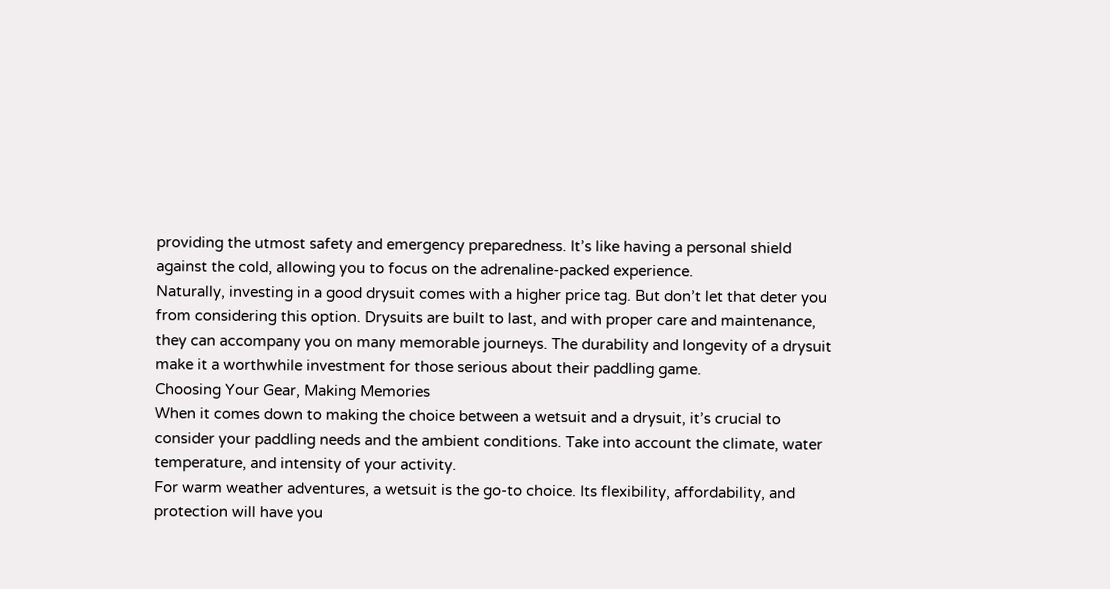providing the utmost safety and emergency preparedness. It’s like having a personal shield against the cold, allowing you to focus on the adrenaline-packed experience.
Naturally, investing in a good drysuit comes with a higher price tag. But don’t let that deter you from considering this option. Drysuits are built to last, and with proper care and maintenance, they can accompany you on many memorable journeys. The durability and longevity of a drysuit make it a worthwhile investment for those serious about their paddling game.
Choosing Your Gear, Making Memories
When it comes down to making the choice between a wetsuit and a drysuit, it’s crucial to consider your paddling needs and the ambient conditions. Take into account the climate, water temperature, and intensity of your activity.
For warm weather adventures, a wetsuit is the go-to choice. Its flexibility, affordability, and protection will have you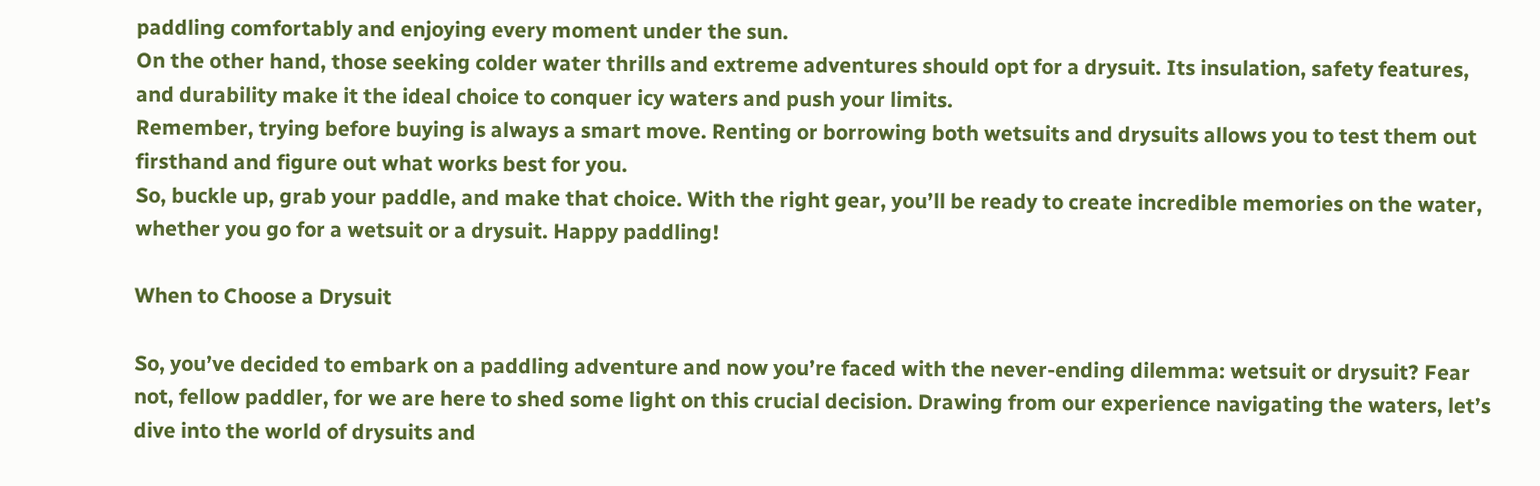paddling comfortably and enjoying every moment under the sun.
On the other hand, those seeking colder water thrills and extreme adventures should opt for a drysuit. Its insulation, safety features, and durability make it the ideal choice to conquer icy waters and push your limits.
Remember, trying before buying is always a smart move. Renting or borrowing both wetsuits and drysuits allows you to test them out firsthand and figure out what works best for you.
So, buckle up, grab your paddle, and make that choice. With the right gear, you’ll be ready to create incredible memories on the water, whether you go for a wetsuit or a drysuit. Happy paddling!

When to Choose a Drysuit

So, you’ve decided to embark on a paddling adventure and now you’re faced with the never-ending dilemma: wetsuit or drysuit? Fear not, fellow paddler, for we are here to shed some light on this crucial decision. Drawing from our experience navigating the waters, let’s dive into the world of drysuits and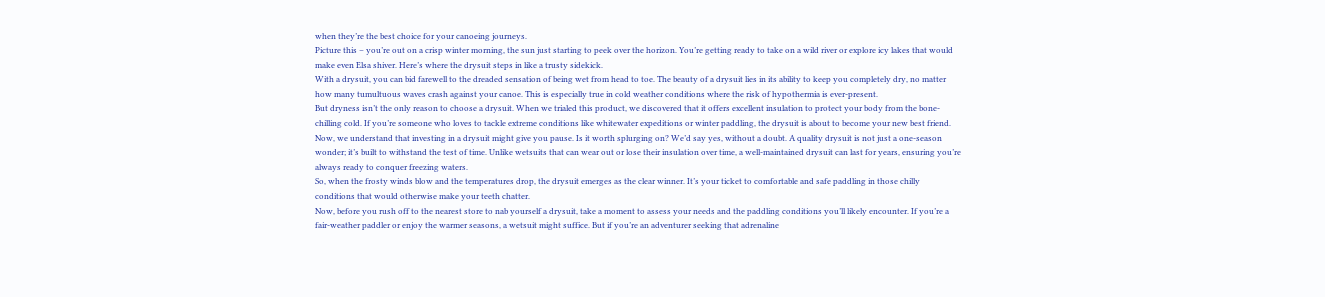when they’re the best choice for your canoeing journeys.
Picture this – you’re out on a crisp winter morning, the sun just starting to peek over the horizon. You’re getting ready to take on a wild river or explore icy lakes that would make even Elsa shiver. Here’s where the drysuit steps in like a trusty sidekick.
With a drysuit, you can bid farewell to the dreaded sensation of being wet from head to toe. The beauty of a drysuit lies in its ability to keep you completely dry, no matter how many tumultuous waves crash against your canoe. This is especially true in cold weather conditions where the risk of hypothermia is ever-present.
But dryness isn’t the only reason to choose a drysuit. When we trialed this product, we discovered that it offers excellent insulation to protect your body from the bone-chilling cold. If you’re someone who loves to tackle extreme conditions like whitewater expeditions or winter paddling, the drysuit is about to become your new best friend.
Now, we understand that investing in a drysuit might give you pause. Is it worth splurging on? We’d say yes, without a doubt. A quality drysuit is not just a one-season wonder; it’s built to withstand the test of time. Unlike wetsuits that can wear out or lose their insulation over time, a well-maintained drysuit can last for years, ensuring you’re always ready to conquer freezing waters.
So, when the frosty winds blow and the temperatures drop, the drysuit emerges as the clear winner. It’s your ticket to comfortable and safe paddling in those chilly conditions that would otherwise make your teeth chatter.
Now, before you rush off to the nearest store to nab yourself a drysuit, take a moment to assess your needs and the paddling conditions you’ll likely encounter. If you’re a fair-weather paddler or enjoy the warmer seasons, a wetsuit might suffice. But if you’re an adventurer seeking that adrenaline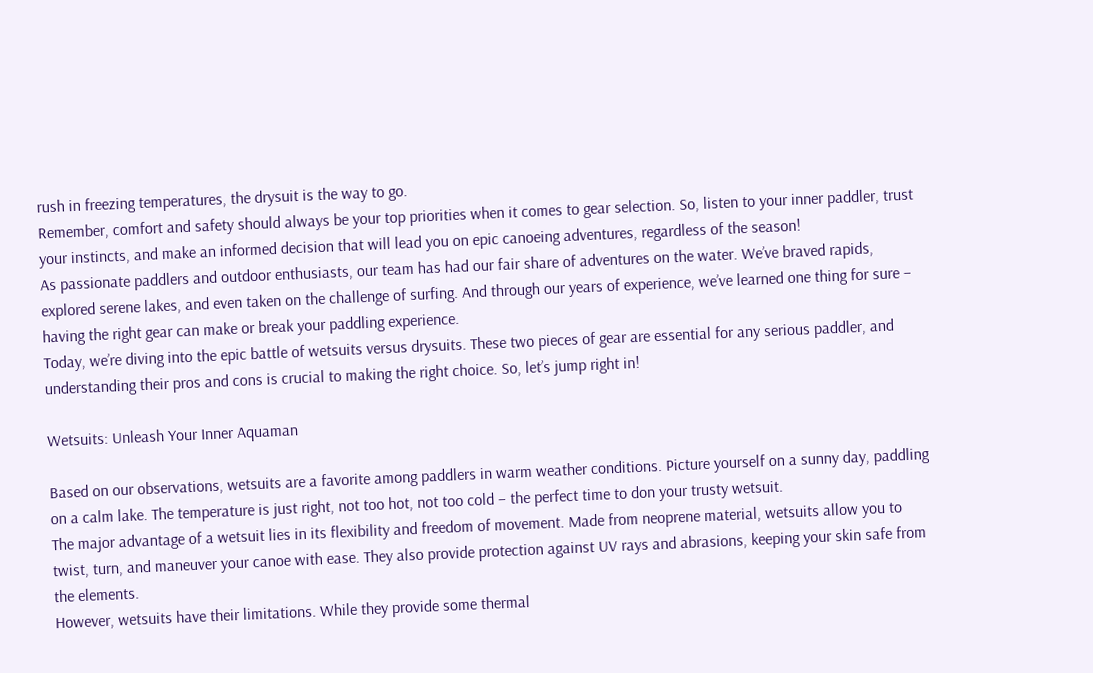rush in freezing temperatures, the drysuit is the way to go.
Remember, comfort and safety should always be your top priorities when it comes to gear selection. So, listen to your inner paddler, trust your instincts, and make an informed decision that will lead you on epic canoeing adventures, regardless of the season!
As passionate paddlers and outdoor enthusiasts, our team has had our fair share of adventures on the water. We’ve braved rapids, explored serene lakes, and even taken on the challenge of surfing. And through our years of experience, we’ve learned one thing for sure – having the right gear can make or break your paddling experience.
Today, we’re diving into the epic battle of wetsuits versus drysuits. These two pieces of gear are essential for any serious paddler, and understanding their pros and cons is crucial to making the right choice. So, let’s jump right in!

Wetsuits: Unleash Your Inner Aquaman

Based on our observations, wetsuits are a favorite among paddlers in warm weather conditions. Picture yourself on a sunny day, paddling on a calm lake. The temperature is just right, not too hot, not too cold – the perfect time to don your trusty wetsuit.
The major advantage of a wetsuit lies in its flexibility and freedom of movement. Made from neoprene material, wetsuits allow you to twist, turn, and maneuver your canoe with ease. They also provide protection against UV rays and abrasions, keeping your skin safe from the elements.
However, wetsuits have their limitations. While they provide some thermal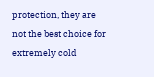protection, they are not the best choice for extremely cold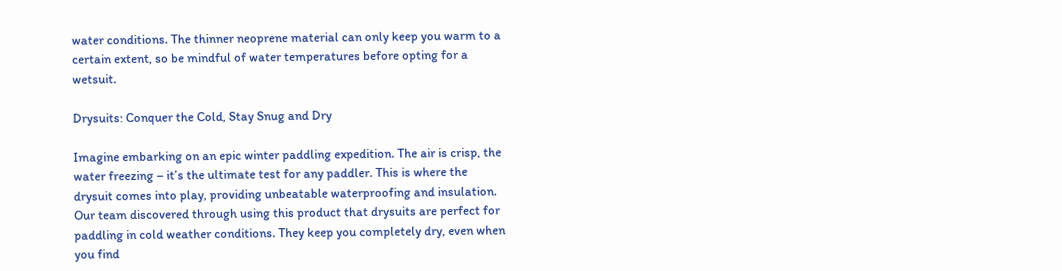water conditions. The thinner neoprene material can only keep you warm to a certain extent, so be mindful of water temperatures before opting for a wetsuit.

Drysuits: Conquer the Cold, Stay Snug and Dry

Imagine embarking on an epic winter paddling expedition. The air is crisp, the water freezing – it’s the ultimate test for any paddler. This is where the drysuit comes into play, providing unbeatable waterproofing and insulation.
Our team discovered through using this product that drysuits are perfect for paddling in cold weather conditions. They keep you completely dry, even when you find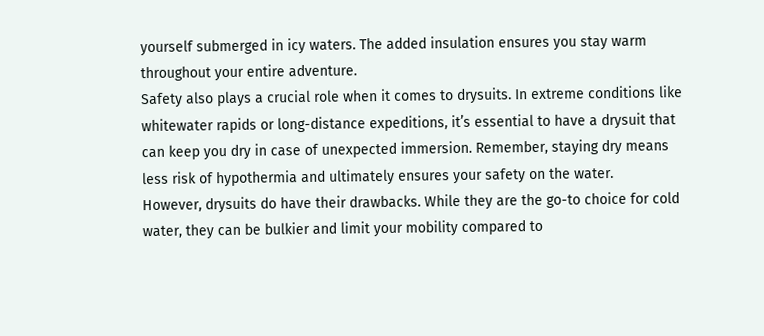yourself submerged in icy waters. The added insulation ensures you stay warm throughout your entire adventure.
Safety also plays a crucial role when it comes to drysuits. In extreme conditions like whitewater rapids or long-distance expeditions, it’s essential to have a drysuit that can keep you dry in case of unexpected immersion. Remember, staying dry means less risk of hypothermia and ultimately ensures your safety on the water.
However, drysuits do have their drawbacks. While they are the go-to choice for cold water, they can be bulkier and limit your mobility compared to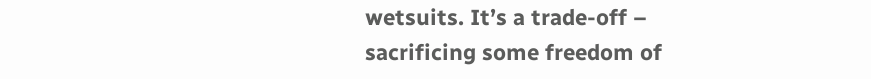wetsuits. It’s a trade-off – sacrificing some freedom of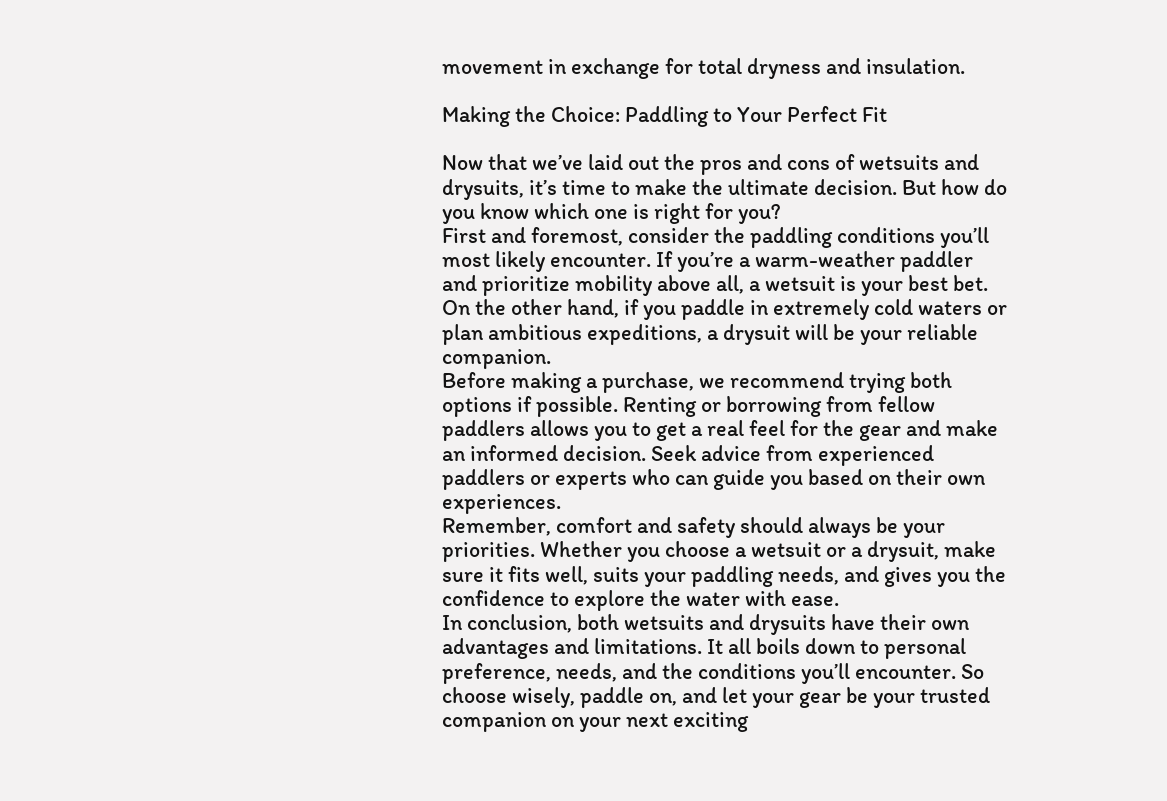movement in exchange for total dryness and insulation.

Making the Choice: Paddling to Your Perfect Fit

Now that we’ve laid out the pros and cons of wetsuits and drysuits, it’s time to make the ultimate decision. But how do you know which one is right for you?
First and foremost, consider the paddling conditions you’ll most likely encounter. If you’re a warm-weather paddler and prioritize mobility above all, a wetsuit is your best bet. On the other hand, if you paddle in extremely cold waters or plan ambitious expeditions, a drysuit will be your reliable companion.
Before making a purchase, we recommend trying both options if possible. Renting or borrowing from fellow paddlers allows you to get a real feel for the gear and make an informed decision. Seek advice from experienced paddlers or experts who can guide you based on their own experiences.
Remember, comfort and safety should always be your priorities. Whether you choose a wetsuit or a drysuit, make sure it fits well, suits your paddling needs, and gives you the confidence to explore the water with ease.
In conclusion, both wetsuits and drysuits have their own advantages and limitations. It all boils down to personal preference, needs, and the conditions you’ll encounter. So choose wisely, paddle on, and let your gear be your trusted companion on your next exciting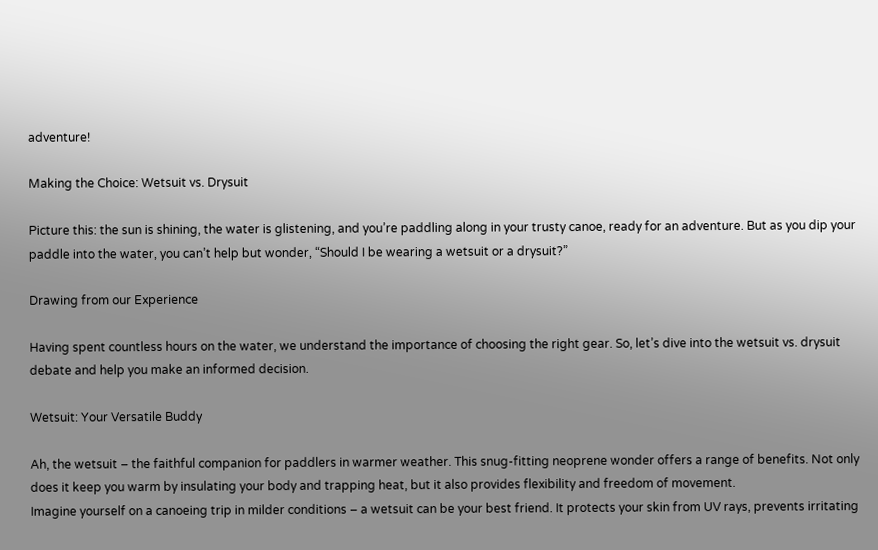adventure!

Making the Choice: Wetsuit vs. Drysuit

Picture this: the sun is shining, the water is glistening, and you’re paddling along in your trusty canoe, ready for an adventure. But as you dip your paddle into the water, you can’t help but wonder, “Should I be wearing a wetsuit or a drysuit?”

Drawing from our Experience

Having spent countless hours on the water, we understand the importance of choosing the right gear. So, let’s dive into the wetsuit vs. drysuit debate and help you make an informed decision.

Wetsuit: Your Versatile Buddy

Ah, the wetsuit – the faithful companion for paddlers in warmer weather. This snug-fitting neoprene wonder offers a range of benefits. Not only does it keep you warm by insulating your body and trapping heat, but it also provides flexibility and freedom of movement.
Imagine yourself on a canoeing trip in milder conditions – a wetsuit can be your best friend. It protects your skin from UV rays, prevents irritating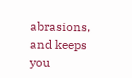abrasions, and keeps you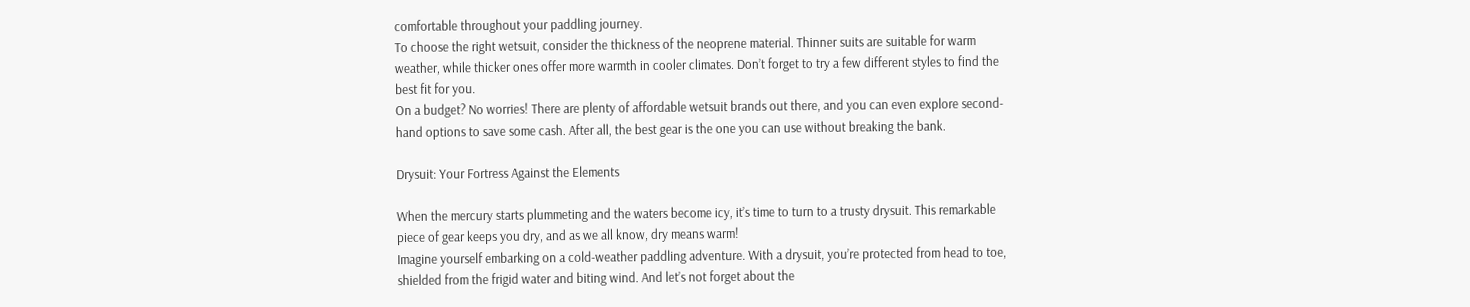comfortable throughout your paddling journey.
To choose the right wetsuit, consider the thickness of the neoprene material. Thinner suits are suitable for warm weather, while thicker ones offer more warmth in cooler climates. Don’t forget to try a few different styles to find the best fit for you.
On a budget? No worries! There are plenty of affordable wetsuit brands out there, and you can even explore second-hand options to save some cash. After all, the best gear is the one you can use without breaking the bank.

Drysuit: Your Fortress Against the Elements

When the mercury starts plummeting and the waters become icy, it’s time to turn to a trusty drysuit. This remarkable piece of gear keeps you dry, and as we all know, dry means warm!
Imagine yourself embarking on a cold-weather paddling adventure. With a drysuit, you’re protected from head to toe, shielded from the frigid water and biting wind. And let’s not forget about the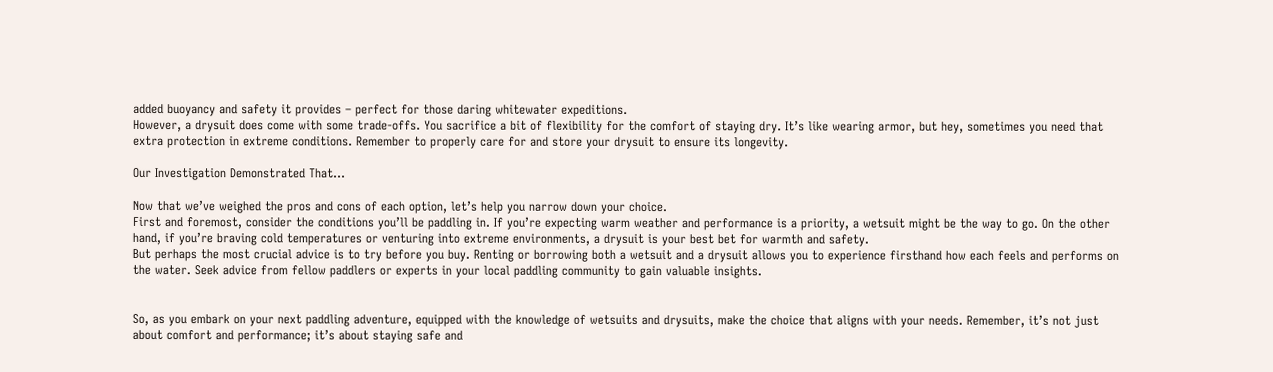added buoyancy and safety it provides – perfect for those daring whitewater expeditions.
However, a drysuit does come with some trade-offs. You sacrifice a bit of flexibility for the comfort of staying dry. It’s like wearing armor, but hey, sometimes you need that extra protection in extreme conditions. Remember to properly care for and store your drysuit to ensure its longevity.

Our Investigation Demonstrated That…

Now that we’ve weighed the pros and cons of each option, let’s help you narrow down your choice.
First and foremost, consider the conditions you’ll be paddling in. If you’re expecting warm weather and performance is a priority, a wetsuit might be the way to go. On the other hand, if you’re braving cold temperatures or venturing into extreme environments, a drysuit is your best bet for warmth and safety.
But perhaps the most crucial advice is to try before you buy. Renting or borrowing both a wetsuit and a drysuit allows you to experience firsthand how each feels and performs on the water. Seek advice from fellow paddlers or experts in your local paddling community to gain valuable insights.


So, as you embark on your next paddling adventure, equipped with the knowledge of wetsuits and drysuits, make the choice that aligns with your needs. Remember, it’s not just about comfort and performance; it’s about staying safe and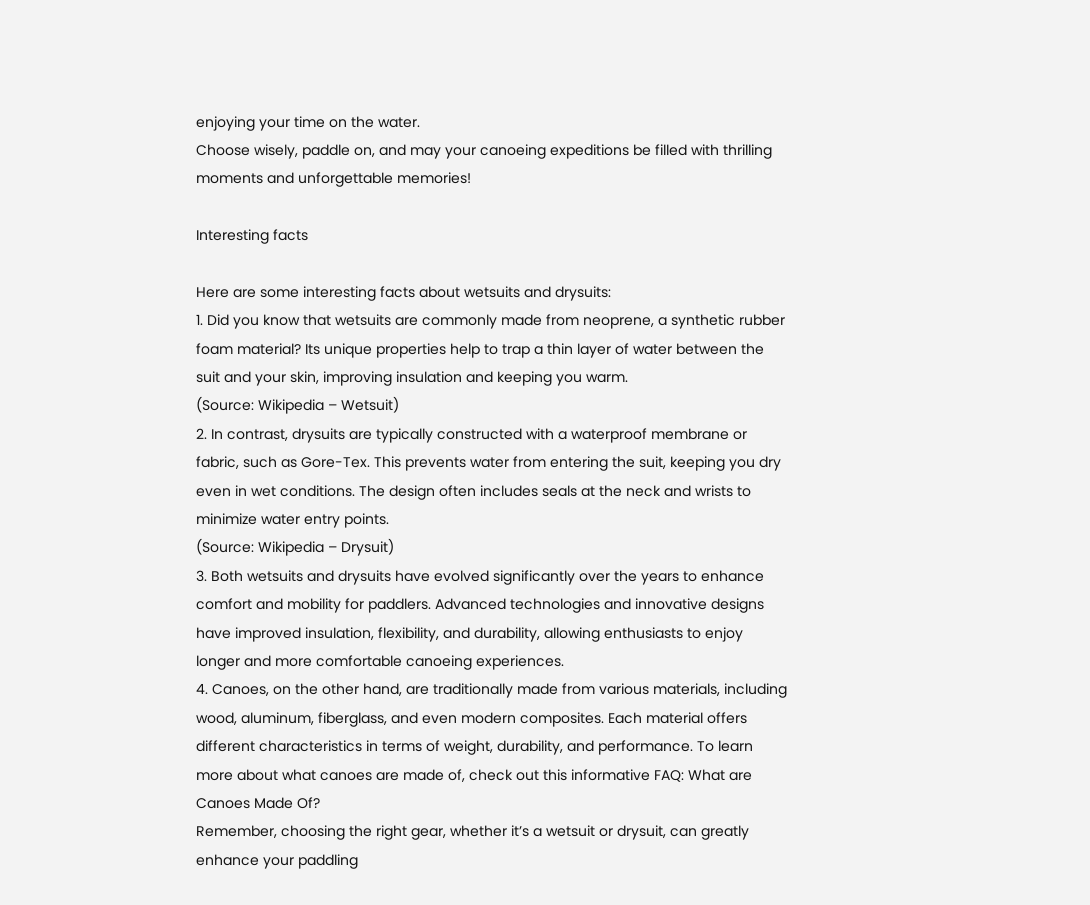enjoying your time on the water.
Choose wisely, paddle on, and may your canoeing expeditions be filled with thrilling moments and unforgettable memories!

Interesting facts

Here are some interesting facts about wetsuits and drysuits:
1. Did you know that wetsuits are commonly made from neoprene, a synthetic rubber foam material? Its unique properties help to trap a thin layer of water between the suit and your skin, improving insulation and keeping you warm.
(Source: Wikipedia – Wetsuit)
2. In contrast, drysuits are typically constructed with a waterproof membrane or fabric, such as Gore-Tex. This prevents water from entering the suit, keeping you dry even in wet conditions. The design often includes seals at the neck and wrists to minimize water entry points.
(Source: Wikipedia – Drysuit)
3. Both wetsuits and drysuits have evolved significantly over the years to enhance comfort and mobility for paddlers. Advanced technologies and innovative designs have improved insulation, flexibility, and durability, allowing enthusiasts to enjoy longer and more comfortable canoeing experiences.
4. Canoes, on the other hand, are traditionally made from various materials, including wood, aluminum, fiberglass, and even modern composites. Each material offers different characteristics in terms of weight, durability, and performance. To learn more about what canoes are made of, check out this informative FAQ: What are Canoes Made Of?
Remember, choosing the right gear, whether it’s a wetsuit or drysuit, can greatly enhance your paddling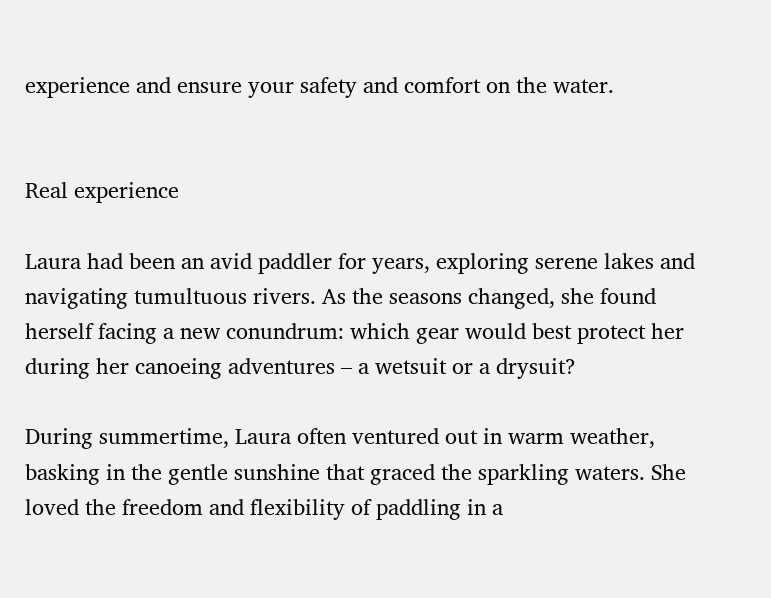experience and ensure your safety and comfort on the water.


Real experience

Laura had been an avid paddler for years, exploring serene lakes and navigating tumultuous rivers. As the seasons changed, she found herself facing a new conundrum: which gear would best protect her during her canoeing adventures – a wetsuit or a drysuit?

During summertime, Laura often ventured out in warm weather, basking in the gentle sunshine that graced the sparkling waters. She loved the freedom and flexibility of paddling in a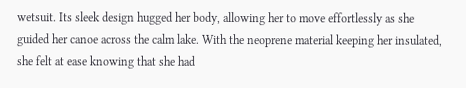wetsuit. Its sleek design hugged her body, allowing her to move effortlessly as she guided her canoe across the calm lake. With the neoprene material keeping her insulated, she felt at ease knowing that she had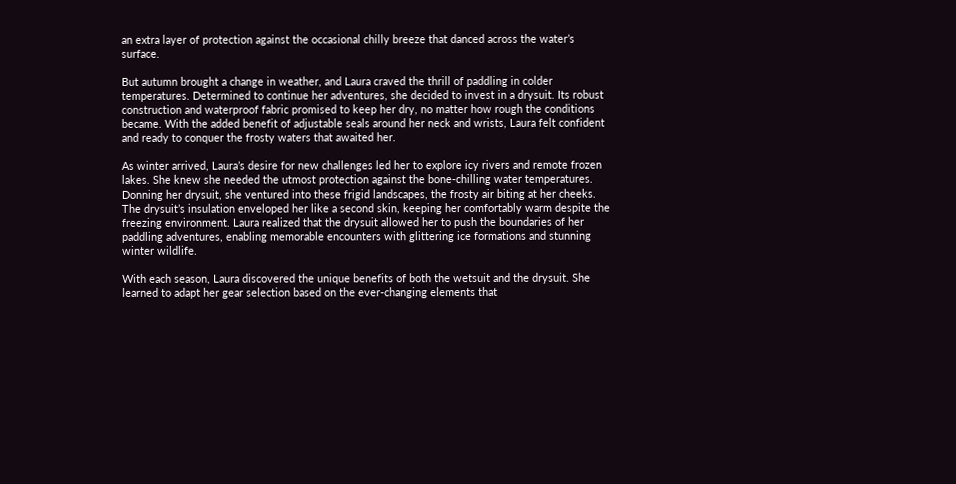an extra layer of protection against the occasional chilly breeze that danced across the water’s surface.

But autumn brought a change in weather, and Laura craved the thrill of paddling in colder temperatures. Determined to continue her adventures, she decided to invest in a drysuit. Its robust construction and waterproof fabric promised to keep her dry, no matter how rough the conditions became. With the added benefit of adjustable seals around her neck and wrists, Laura felt confident and ready to conquer the frosty waters that awaited her.

As winter arrived, Laura’s desire for new challenges led her to explore icy rivers and remote frozen lakes. She knew she needed the utmost protection against the bone-chilling water temperatures. Donning her drysuit, she ventured into these frigid landscapes, the frosty air biting at her cheeks. The drysuit’s insulation enveloped her like a second skin, keeping her comfortably warm despite the freezing environment. Laura realized that the drysuit allowed her to push the boundaries of her paddling adventures, enabling memorable encounters with glittering ice formations and stunning winter wildlife.

With each season, Laura discovered the unique benefits of both the wetsuit and the drysuit. She learned to adapt her gear selection based on the ever-changing elements that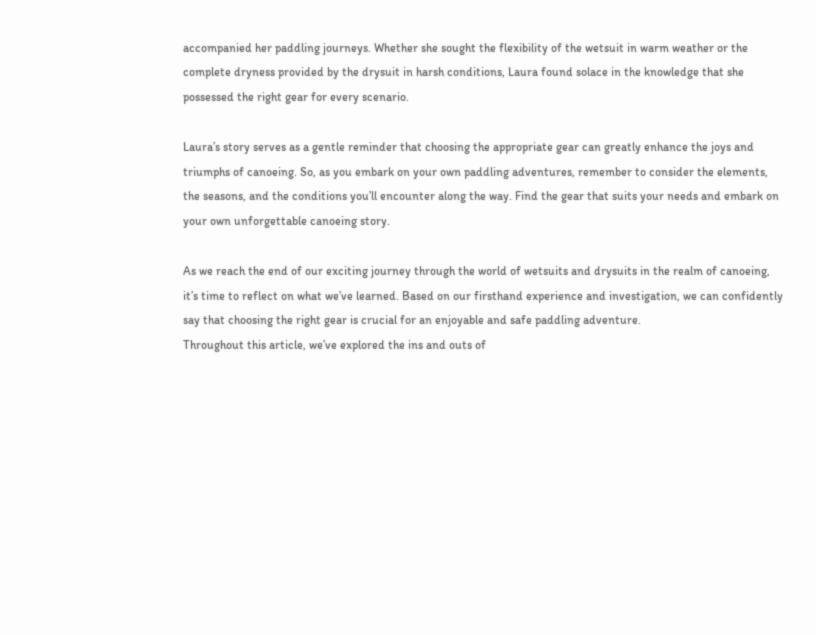accompanied her paddling journeys. Whether she sought the flexibility of the wetsuit in warm weather or the complete dryness provided by the drysuit in harsh conditions, Laura found solace in the knowledge that she possessed the right gear for every scenario.

Laura’s story serves as a gentle reminder that choosing the appropriate gear can greatly enhance the joys and triumphs of canoeing. So, as you embark on your own paddling adventures, remember to consider the elements, the seasons, and the conditions you’ll encounter along the way. Find the gear that suits your needs and embark on your own unforgettable canoeing story.

As we reach the end of our exciting journey through the world of wetsuits and drysuits in the realm of canoeing, it’s time to reflect on what we’ve learned. Based on our firsthand experience and investigation, we can confidently say that choosing the right gear is crucial for an enjoyable and safe paddling adventure.
Throughout this article, we’ve explored the ins and outs of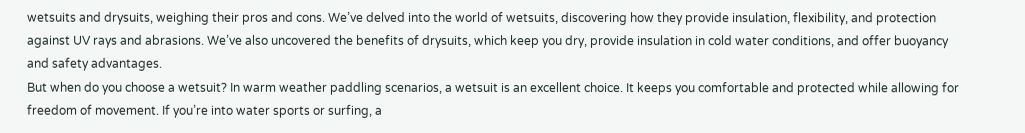wetsuits and drysuits, weighing their pros and cons. We’ve delved into the world of wetsuits, discovering how they provide insulation, flexibility, and protection against UV rays and abrasions. We’ve also uncovered the benefits of drysuits, which keep you dry, provide insulation in cold water conditions, and offer buoyancy and safety advantages.
But when do you choose a wetsuit? In warm weather paddling scenarios, a wetsuit is an excellent choice. It keeps you comfortable and protected while allowing for freedom of movement. If you’re into water sports or surfing, a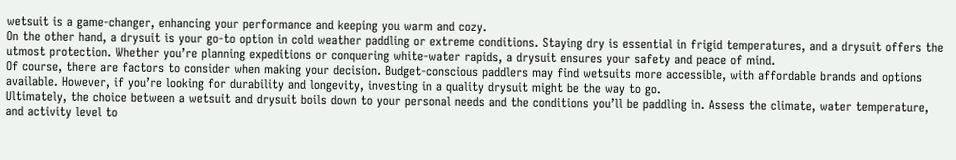wetsuit is a game-changer, enhancing your performance and keeping you warm and cozy.
On the other hand, a drysuit is your go-to option in cold weather paddling or extreme conditions. Staying dry is essential in frigid temperatures, and a drysuit offers the utmost protection. Whether you’re planning expeditions or conquering white-water rapids, a drysuit ensures your safety and peace of mind.
Of course, there are factors to consider when making your decision. Budget-conscious paddlers may find wetsuits more accessible, with affordable brands and options available. However, if you’re looking for durability and longevity, investing in a quality drysuit might be the way to go.
Ultimately, the choice between a wetsuit and drysuit boils down to your personal needs and the conditions you’ll be paddling in. Assess the climate, water temperature, and activity level to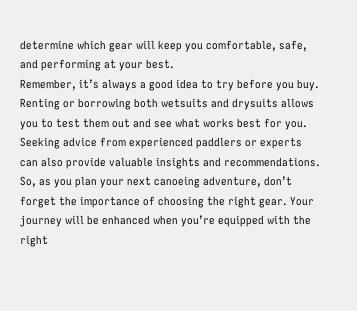determine which gear will keep you comfortable, safe, and performing at your best.
Remember, it’s always a good idea to try before you buy. Renting or borrowing both wetsuits and drysuits allows you to test them out and see what works best for you. Seeking advice from experienced paddlers or experts can also provide valuable insights and recommendations.
So, as you plan your next canoeing adventure, don’t forget the importance of choosing the right gear. Your journey will be enhanced when you’re equipped with the right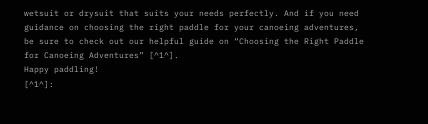wetsuit or drysuit that suits your needs perfectly. And if you need guidance on choosing the right paddle for your canoeing adventures, be sure to check out our helpful guide on “Choosing the Right Paddle for Canoeing Adventures” [^1^].
Happy paddling!
[^1^]: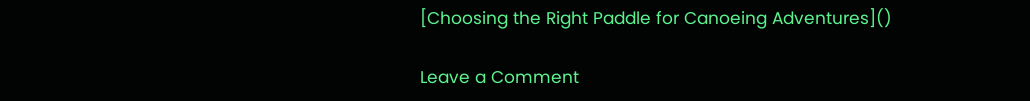[Choosing the Right Paddle for Canoeing Adventures]()

Leave a Comment